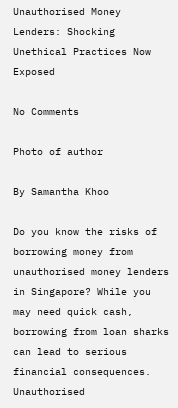Unauthorised Money Lenders: Shocking Unethical Practices Now Exposed

No Comments

Photo of author

By Samantha Khoo

Do you know the risks of borrowing money from unauthorised money lenders in Singapore? While you may need quick cash, borrowing from loan sharks can lead to serious financial consequences. Unauthorised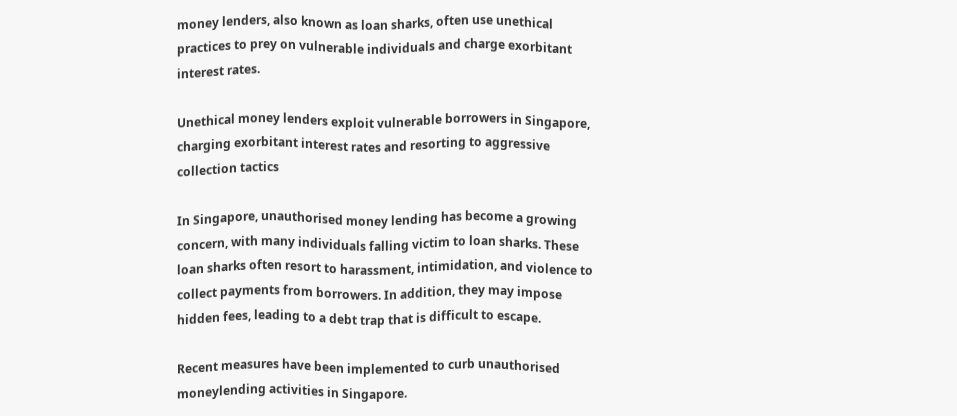money lenders, also known as loan sharks, often use unethical practices to prey on vulnerable individuals and charge exorbitant interest rates.

Unethical money lenders exploit vulnerable borrowers in Singapore, charging exorbitant interest rates and resorting to aggressive collection tactics

In Singapore, unauthorised money lending has become a growing concern, with many individuals falling victim to loan sharks. These loan sharks often resort to harassment, intimidation, and violence to collect payments from borrowers. In addition, they may impose hidden fees, leading to a debt trap that is difficult to escape.

Recent measures have been implemented to curb unauthorised moneylending activities in Singapore.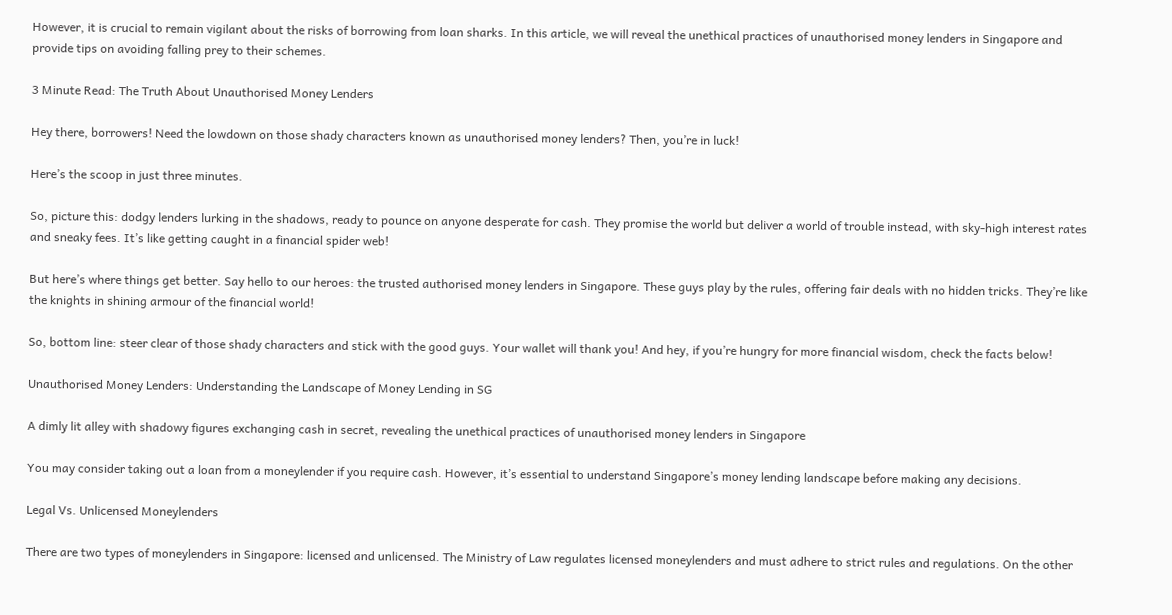However, it is crucial to remain vigilant about the risks of borrowing from loan sharks. In this article, we will reveal the unethical practices of unauthorised money lenders in Singapore and provide tips on avoiding falling prey to their schemes.

3 Minute Read: The Truth About Unauthorised Money Lenders

Hey there, borrowers! Need the lowdown on those shady characters known as unauthorised money lenders? Then, you’re in luck!

Here’s the scoop in just three minutes.

So, picture this: dodgy lenders lurking in the shadows, ready to pounce on anyone desperate for cash. They promise the world but deliver a world of trouble instead, with sky-high interest rates and sneaky fees. It’s like getting caught in a financial spider web!

But here’s where things get better. Say hello to our heroes: the trusted authorised money lenders in Singapore. These guys play by the rules, offering fair deals with no hidden tricks. They’re like the knights in shining armour of the financial world!

So, bottom line: steer clear of those shady characters and stick with the good guys. Your wallet will thank you! And hey, if you’re hungry for more financial wisdom, check the facts below!

Unauthorised Money Lenders: Understanding the Landscape of Money Lending in SG

A dimly lit alley with shadowy figures exchanging cash in secret, revealing the unethical practices of unauthorised money lenders in Singapore

You may consider taking out a loan from a moneylender if you require cash. However, it’s essential to understand Singapore’s money lending landscape before making any decisions.

Legal Vs. Unlicensed Moneylenders

There are two types of moneylenders in Singapore: licensed and unlicensed. The Ministry of Law regulates licensed moneylenders and must adhere to strict rules and regulations. On the other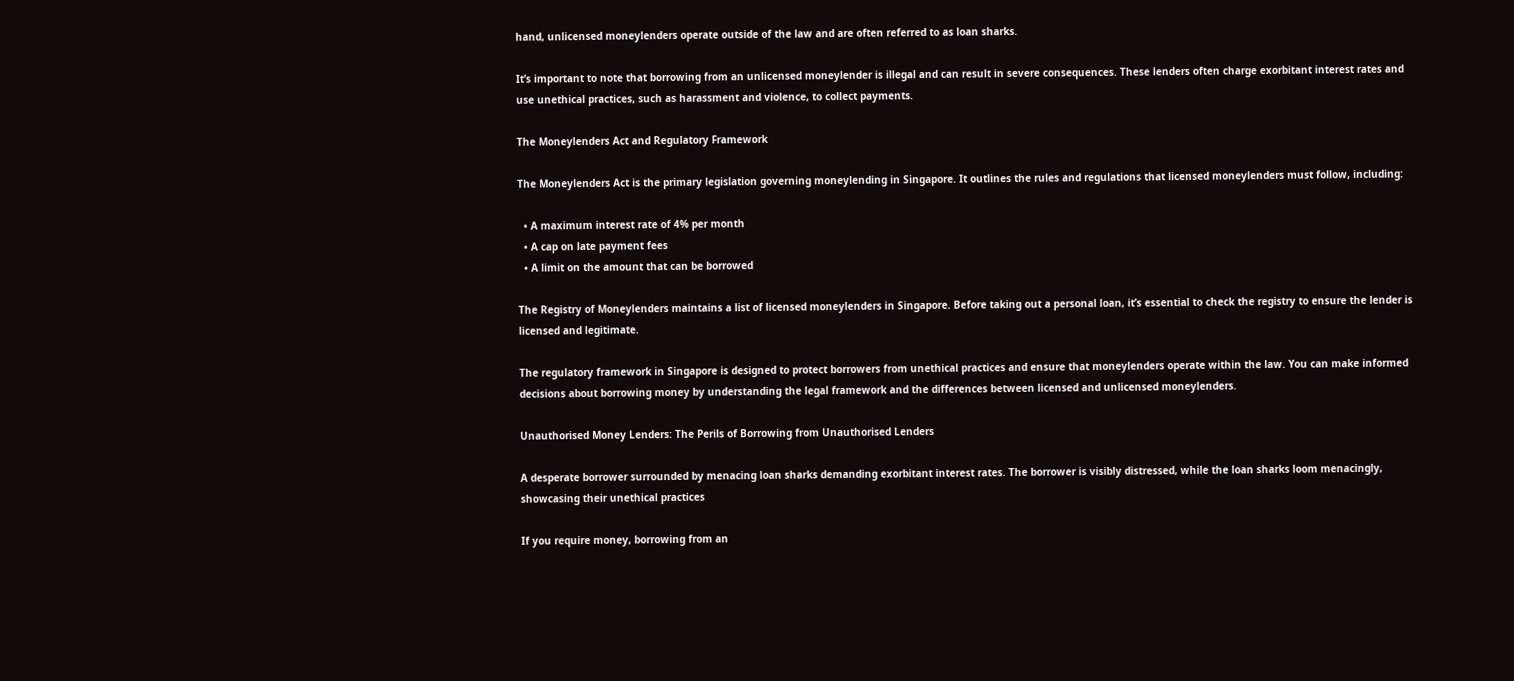hand, unlicensed moneylenders operate outside of the law and are often referred to as loan sharks.

It’s important to note that borrowing from an unlicensed moneylender is illegal and can result in severe consequences. These lenders often charge exorbitant interest rates and use unethical practices, such as harassment and violence, to collect payments.

The Moneylenders Act and Regulatory Framework

The Moneylenders Act is the primary legislation governing moneylending in Singapore. It outlines the rules and regulations that licensed moneylenders must follow, including:

  • A maximum interest rate of 4% per month
  • A cap on late payment fees
  • A limit on the amount that can be borrowed

The Registry of Moneylenders maintains a list of licensed moneylenders in Singapore. Before taking out a personal loan, it’s essential to check the registry to ensure the lender is licensed and legitimate.

The regulatory framework in Singapore is designed to protect borrowers from unethical practices and ensure that moneylenders operate within the law. You can make informed decisions about borrowing money by understanding the legal framework and the differences between licensed and unlicensed moneylenders.

Unauthorised Money Lenders: The Perils of Borrowing from Unauthorised Lenders

A desperate borrower surrounded by menacing loan sharks demanding exorbitant interest rates. The borrower is visibly distressed, while the loan sharks loom menacingly, showcasing their unethical practices

If you require money, borrowing from an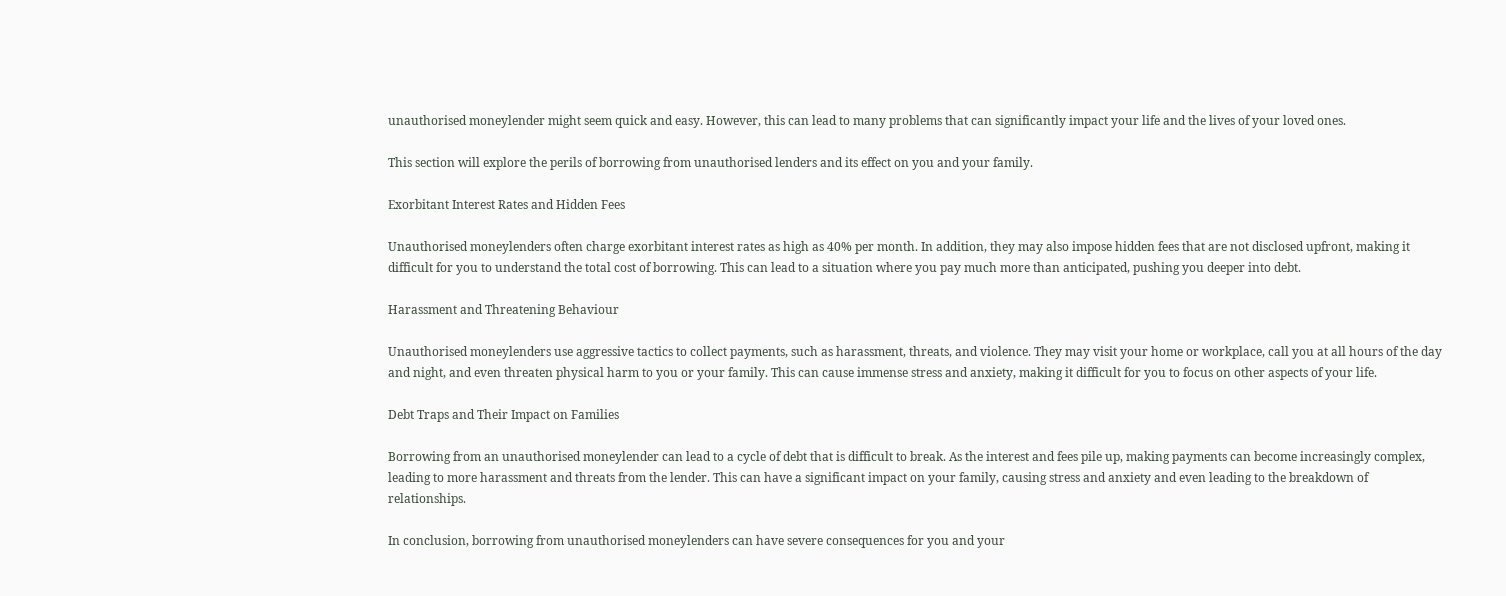unauthorised moneylender might seem quick and easy. However, this can lead to many problems that can significantly impact your life and the lives of your loved ones.

This section will explore the perils of borrowing from unauthorised lenders and its effect on you and your family.

Exorbitant Interest Rates and Hidden Fees

Unauthorised moneylenders often charge exorbitant interest rates as high as 40% per month. In addition, they may also impose hidden fees that are not disclosed upfront, making it difficult for you to understand the total cost of borrowing. This can lead to a situation where you pay much more than anticipated, pushing you deeper into debt.

Harassment and Threatening Behaviour

Unauthorised moneylenders use aggressive tactics to collect payments, such as harassment, threats, and violence. They may visit your home or workplace, call you at all hours of the day and night, and even threaten physical harm to you or your family. This can cause immense stress and anxiety, making it difficult for you to focus on other aspects of your life.

Debt Traps and Their Impact on Families

Borrowing from an unauthorised moneylender can lead to a cycle of debt that is difficult to break. As the interest and fees pile up, making payments can become increasingly complex, leading to more harassment and threats from the lender. This can have a significant impact on your family, causing stress and anxiety and even leading to the breakdown of relationships.

In conclusion, borrowing from unauthorised moneylenders can have severe consequences for you and your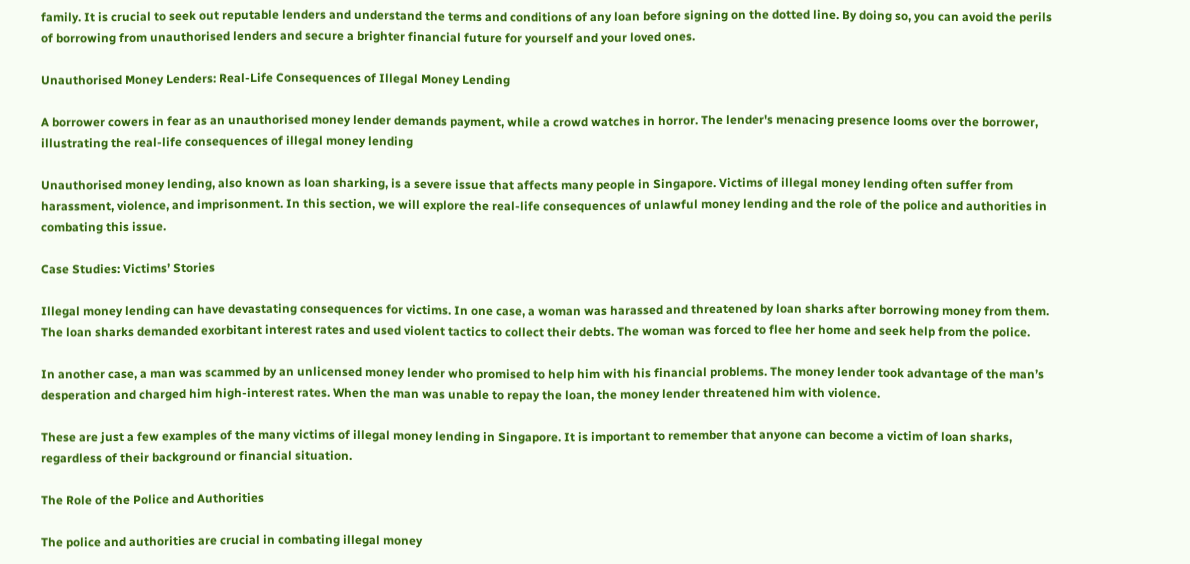family. It is crucial to seek out reputable lenders and understand the terms and conditions of any loan before signing on the dotted line. By doing so, you can avoid the perils of borrowing from unauthorised lenders and secure a brighter financial future for yourself and your loved ones.

Unauthorised Money Lenders: Real-Life Consequences of Illegal Money Lending

A borrower cowers in fear as an unauthorised money lender demands payment, while a crowd watches in horror. The lender's menacing presence looms over the borrower, illustrating the real-life consequences of illegal money lending

Unauthorised money lending, also known as loan sharking, is a severe issue that affects many people in Singapore. Victims of illegal money lending often suffer from harassment, violence, and imprisonment. In this section, we will explore the real-life consequences of unlawful money lending and the role of the police and authorities in combating this issue.

Case Studies: Victims’ Stories

Illegal money lending can have devastating consequences for victims. In one case, a woman was harassed and threatened by loan sharks after borrowing money from them. The loan sharks demanded exorbitant interest rates and used violent tactics to collect their debts. The woman was forced to flee her home and seek help from the police.

In another case, a man was scammed by an unlicensed money lender who promised to help him with his financial problems. The money lender took advantage of the man’s desperation and charged him high-interest rates. When the man was unable to repay the loan, the money lender threatened him with violence.

These are just a few examples of the many victims of illegal money lending in Singapore. It is important to remember that anyone can become a victim of loan sharks, regardless of their background or financial situation.

The Role of the Police and Authorities

The police and authorities are crucial in combating illegal money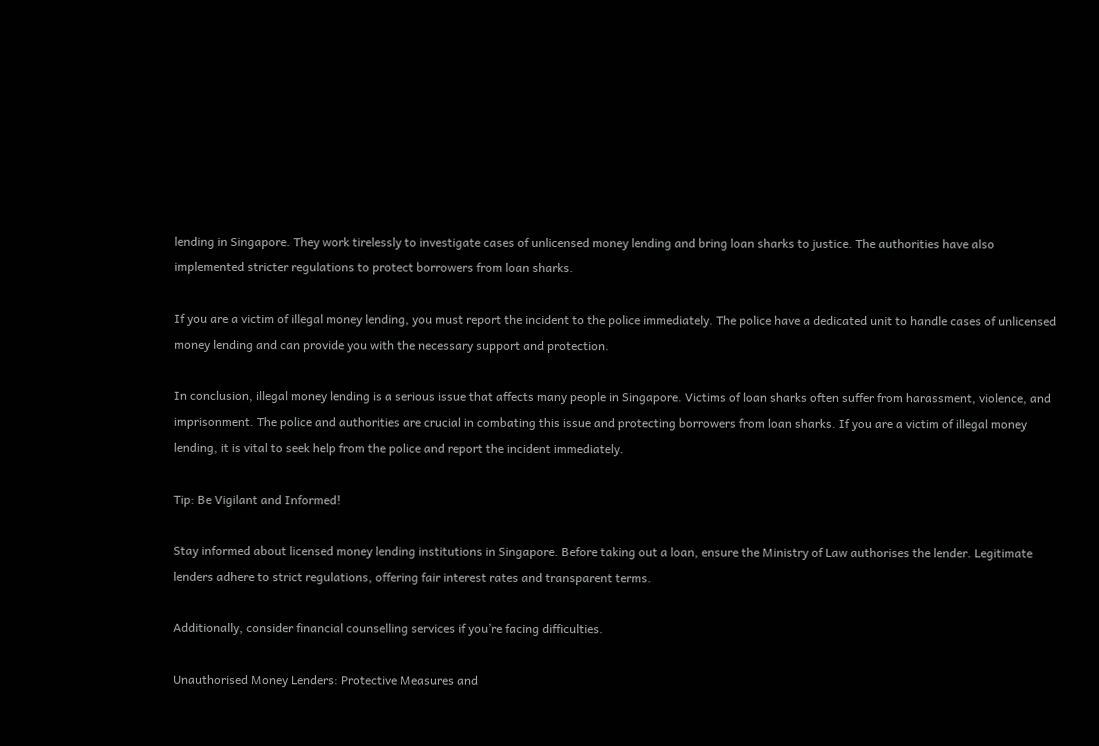lending in Singapore. They work tirelessly to investigate cases of unlicensed money lending and bring loan sharks to justice. The authorities have also implemented stricter regulations to protect borrowers from loan sharks.

If you are a victim of illegal money lending, you must report the incident to the police immediately. The police have a dedicated unit to handle cases of unlicensed money lending and can provide you with the necessary support and protection.

In conclusion, illegal money lending is a serious issue that affects many people in Singapore. Victims of loan sharks often suffer from harassment, violence, and imprisonment. The police and authorities are crucial in combating this issue and protecting borrowers from loan sharks. If you are a victim of illegal money lending, it is vital to seek help from the police and report the incident immediately.

Tip: Be Vigilant and Informed!

Stay informed about licensed money lending institutions in Singapore. Before taking out a loan, ensure the Ministry of Law authorises the lender. Legitimate lenders adhere to strict regulations, offering fair interest rates and transparent terms.

Additionally, consider financial counselling services if you’re facing difficulties.

Unauthorised Money Lenders: Protective Measures and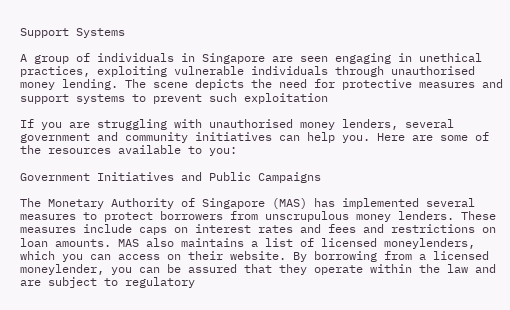Support Systems

A group of individuals in Singapore are seen engaging in unethical practices, exploiting vulnerable individuals through unauthorised money lending. The scene depicts the need for protective measures and support systems to prevent such exploitation

If you are struggling with unauthorised money lenders, several government and community initiatives can help you. Here are some of the resources available to you:

Government Initiatives and Public Campaigns

The Monetary Authority of Singapore (MAS) has implemented several measures to protect borrowers from unscrupulous money lenders. These measures include caps on interest rates and fees and restrictions on loan amounts. MAS also maintains a list of licensed moneylenders, which you can access on their website. By borrowing from a licensed moneylender, you can be assured that they operate within the law and are subject to regulatory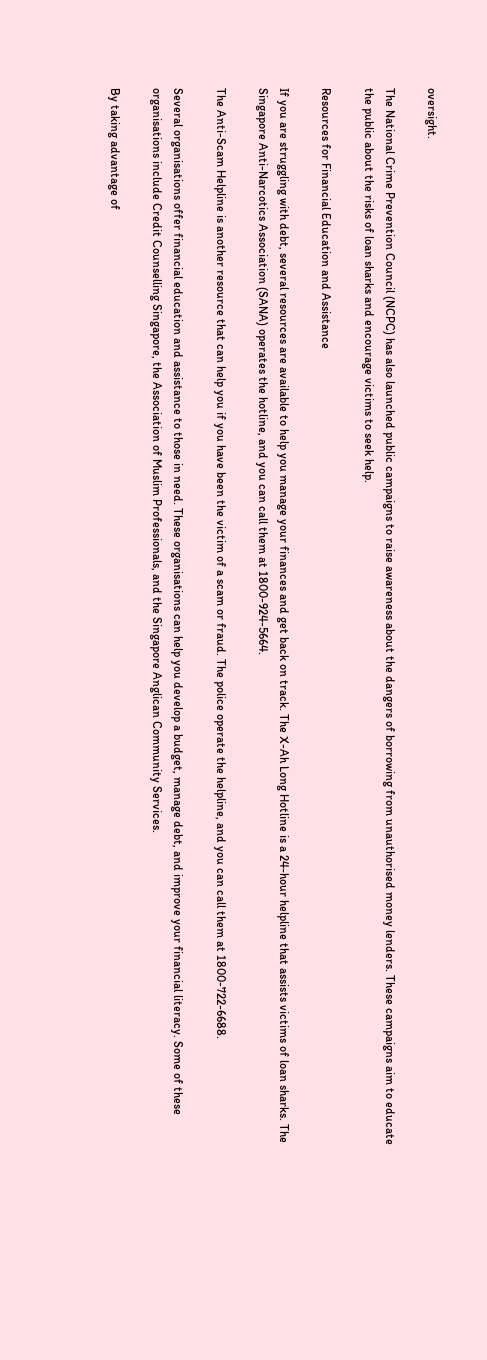oversight.

The National Crime Prevention Council (NCPC) has also launched public campaigns to raise awareness about the dangers of borrowing from unauthorised money lenders. These campaigns aim to educate the public about the risks of loan sharks and encourage victims to seek help.

Resources for Financial Education and Assistance

If you are struggling with debt, several resources are available to help you manage your finances and get back on track. The X-Ah Long Hotline is a 24-hour helpline that assists victims of loan sharks. The Singapore Anti-Narcotics Association (SANA) operates the hotline, and you can call them at 1800-924-5664.

The Anti-Scam Helpline is another resource that can help you if you have been the victim of a scam or fraud. The police operate the helpline, and you can call them at 1800-722-6688.

Several organisations offer financial education and assistance to those in need. These organisations can help you develop a budget, manage debt, and improve your financial literacy. Some of these organisations include Credit Counselling Singapore, the Association of Muslim Professionals, and the Singapore Anglican Community Services.

By taking advantage of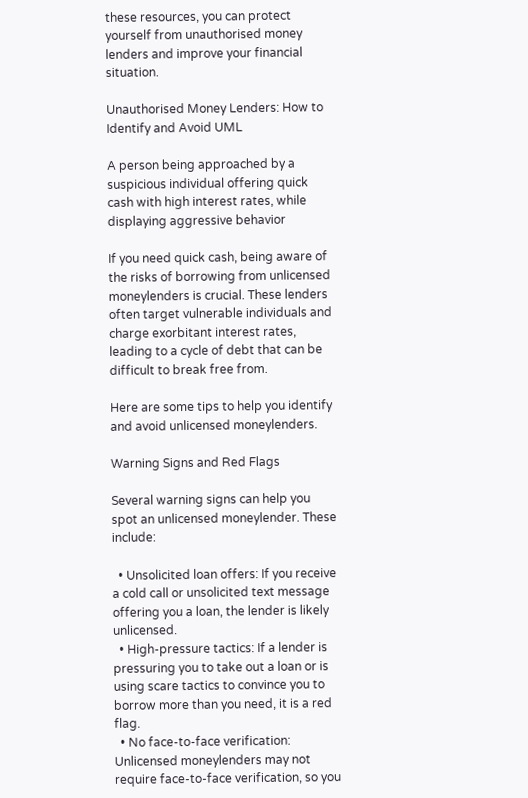these resources, you can protect yourself from unauthorised money lenders and improve your financial situation.

Unauthorised Money Lenders: How to Identify and Avoid UML

A person being approached by a suspicious individual offering quick cash with high interest rates, while displaying aggressive behavior

If you need quick cash, being aware of the risks of borrowing from unlicensed moneylenders is crucial. These lenders often target vulnerable individuals and charge exorbitant interest rates, leading to a cycle of debt that can be difficult to break free from.

Here are some tips to help you identify and avoid unlicensed moneylenders.

Warning Signs and Red Flags

Several warning signs can help you spot an unlicensed moneylender. These include:

  • Unsolicited loan offers: If you receive a cold call or unsolicited text message offering you a loan, the lender is likely unlicensed.
  • High-pressure tactics: If a lender is pressuring you to take out a loan or is using scare tactics to convince you to borrow more than you need, it is a red flag.
  • No face-to-face verification: Unlicensed moneylenders may not require face-to-face verification, so you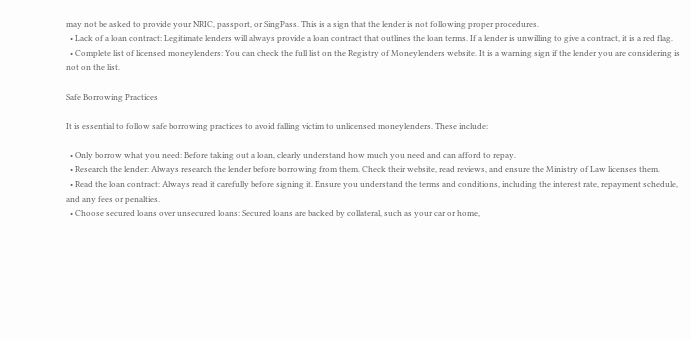may not be asked to provide your NRIC, passport, or SingPass. This is a sign that the lender is not following proper procedures.
  • Lack of a loan contract: Legitimate lenders will always provide a loan contract that outlines the loan terms. If a lender is unwilling to give a contract, it is a red flag.
  • Complete list of licensed moneylenders: You can check the full list on the Registry of Moneylenders website. It is a warning sign if the lender you are considering is not on the list.

Safe Borrowing Practices

It is essential to follow safe borrowing practices to avoid falling victim to unlicensed moneylenders. These include:

  • Only borrow what you need: Before taking out a loan, clearly understand how much you need and can afford to repay.
  • Research the lender: Always research the lender before borrowing from them. Check their website, read reviews, and ensure the Ministry of Law licenses them.
  • Read the loan contract: Always read it carefully before signing it. Ensure you understand the terms and conditions, including the interest rate, repayment schedule, and any fees or penalties.
  • Choose secured loans over unsecured loans: Secured loans are backed by collateral, such as your car or home,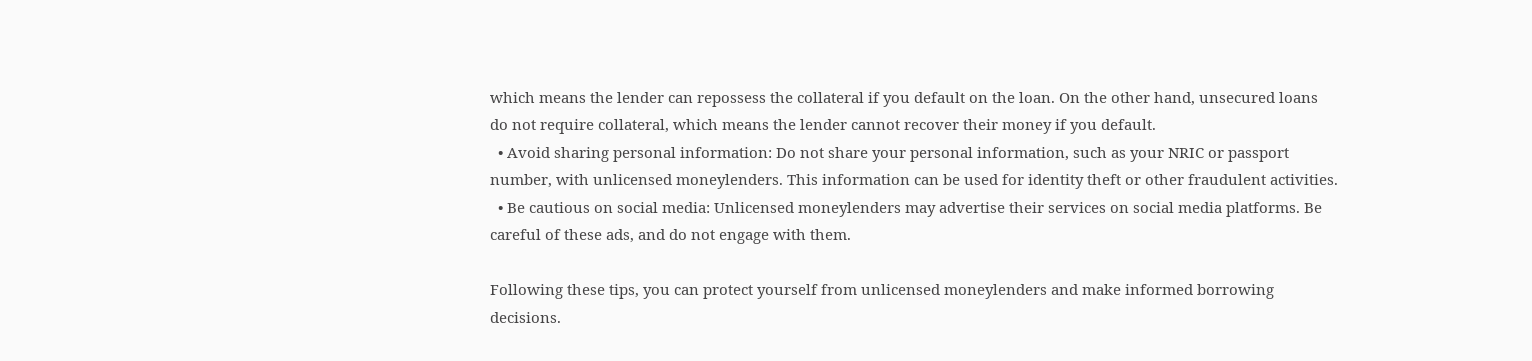which means the lender can repossess the collateral if you default on the loan. On the other hand, unsecured loans do not require collateral, which means the lender cannot recover their money if you default.
  • Avoid sharing personal information: Do not share your personal information, such as your NRIC or passport number, with unlicensed moneylenders. This information can be used for identity theft or other fraudulent activities.
  • Be cautious on social media: Unlicensed moneylenders may advertise their services on social media platforms. Be careful of these ads, and do not engage with them.

Following these tips, you can protect yourself from unlicensed moneylenders and make informed borrowing decisions.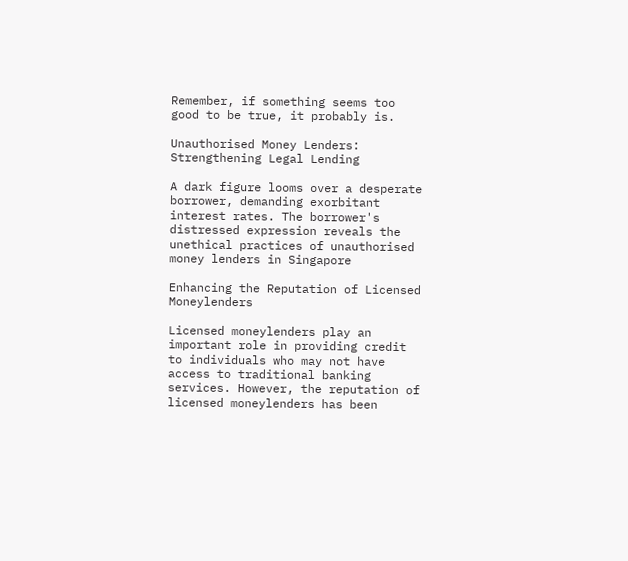Remember, if something seems too good to be true, it probably is.

Unauthorised Money Lenders: Strengthening Legal Lending

A dark figure looms over a desperate borrower, demanding exorbitant interest rates. The borrower's distressed expression reveals the unethical practices of unauthorised money lenders in Singapore

Enhancing the Reputation of Licensed Moneylenders

Licensed moneylenders play an important role in providing credit to individuals who may not have access to traditional banking services. However, the reputation of licensed moneylenders has been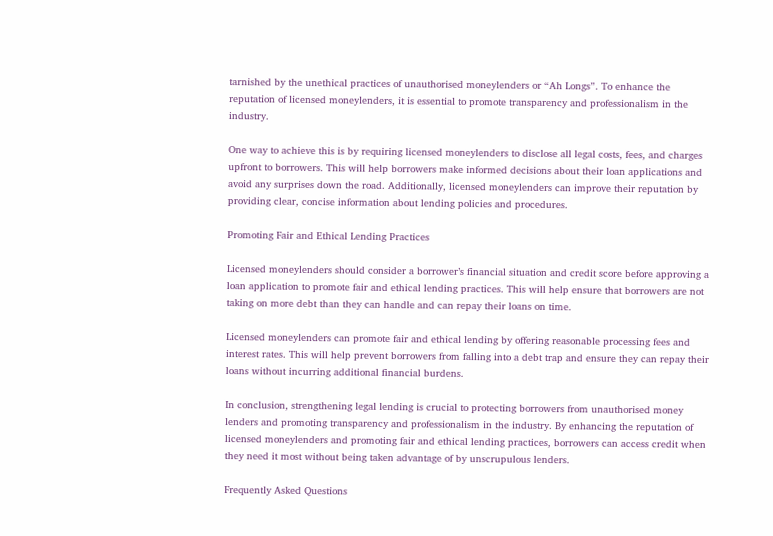tarnished by the unethical practices of unauthorised moneylenders or “Ah Longs”. To enhance the reputation of licensed moneylenders, it is essential to promote transparency and professionalism in the industry.

One way to achieve this is by requiring licensed moneylenders to disclose all legal costs, fees, and charges upfront to borrowers. This will help borrowers make informed decisions about their loan applications and avoid any surprises down the road. Additionally, licensed moneylenders can improve their reputation by providing clear, concise information about lending policies and procedures.

Promoting Fair and Ethical Lending Practices

Licensed moneylenders should consider a borrower’s financial situation and credit score before approving a loan application to promote fair and ethical lending practices. This will help ensure that borrowers are not taking on more debt than they can handle and can repay their loans on time.

Licensed moneylenders can promote fair and ethical lending by offering reasonable processing fees and interest rates. This will help prevent borrowers from falling into a debt trap and ensure they can repay their loans without incurring additional financial burdens.

In conclusion, strengthening legal lending is crucial to protecting borrowers from unauthorised money lenders and promoting transparency and professionalism in the industry. By enhancing the reputation of licensed moneylenders and promoting fair and ethical lending practices, borrowers can access credit when they need it most without being taken advantage of by unscrupulous lenders.

Frequently Asked Questions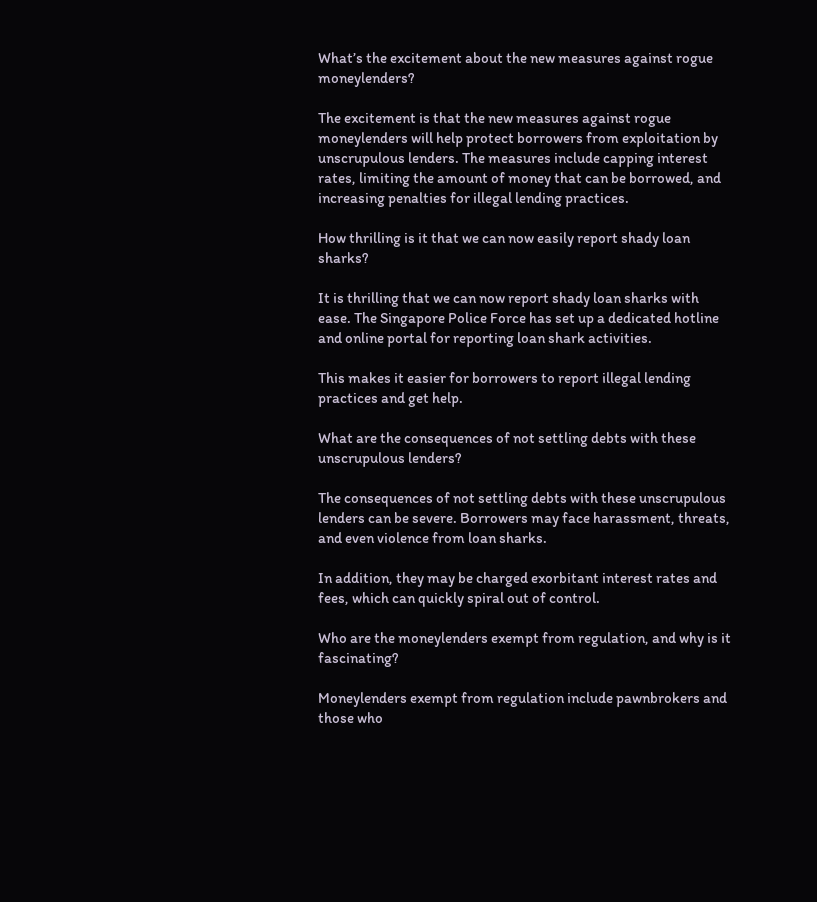What’s the excitement about the new measures against rogue moneylenders?

The excitement is that the new measures against rogue moneylenders will help protect borrowers from exploitation by unscrupulous lenders. The measures include capping interest rates, limiting the amount of money that can be borrowed, and increasing penalties for illegal lending practices.

How thrilling is it that we can now easily report shady loan sharks?

It is thrilling that we can now report shady loan sharks with ease. The Singapore Police Force has set up a dedicated hotline and online portal for reporting loan shark activities.

This makes it easier for borrowers to report illegal lending practices and get help.

What are the consequences of not settling debts with these unscrupulous lenders?

The consequences of not settling debts with these unscrupulous lenders can be severe. Borrowers may face harassment, threats, and even violence from loan sharks.

In addition, they may be charged exorbitant interest rates and fees, which can quickly spiral out of control.

Who are the moneylenders exempt from regulation, and why is it fascinating?

Moneylenders exempt from regulation include pawnbrokers and those who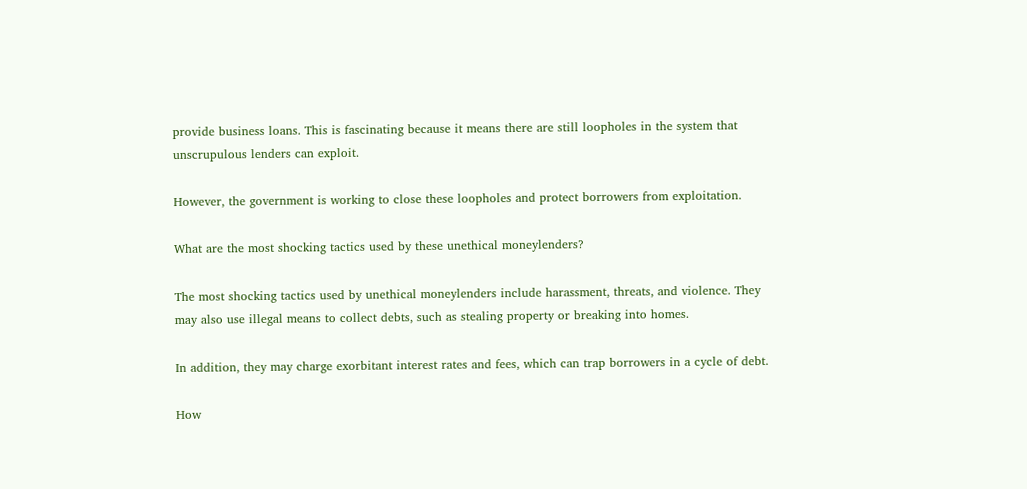provide business loans. This is fascinating because it means there are still loopholes in the system that unscrupulous lenders can exploit.

However, the government is working to close these loopholes and protect borrowers from exploitation.

What are the most shocking tactics used by these unethical moneylenders?

The most shocking tactics used by unethical moneylenders include harassment, threats, and violence. They may also use illegal means to collect debts, such as stealing property or breaking into homes.

In addition, they may charge exorbitant interest rates and fees, which can trap borrowers in a cycle of debt.

How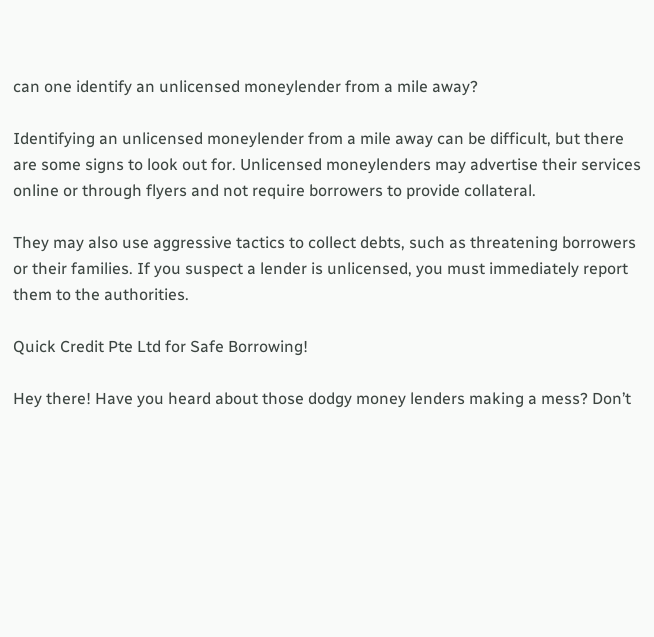can one identify an unlicensed moneylender from a mile away?

Identifying an unlicensed moneylender from a mile away can be difficult, but there are some signs to look out for. Unlicensed moneylenders may advertise their services online or through flyers and not require borrowers to provide collateral.

They may also use aggressive tactics to collect debts, such as threatening borrowers or their families. If you suspect a lender is unlicensed, you must immediately report them to the authorities.

Quick Credit Pte Ltd for Safe Borrowing!

Hey there! Have you heard about those dodgy money lenders making a mess? Don’t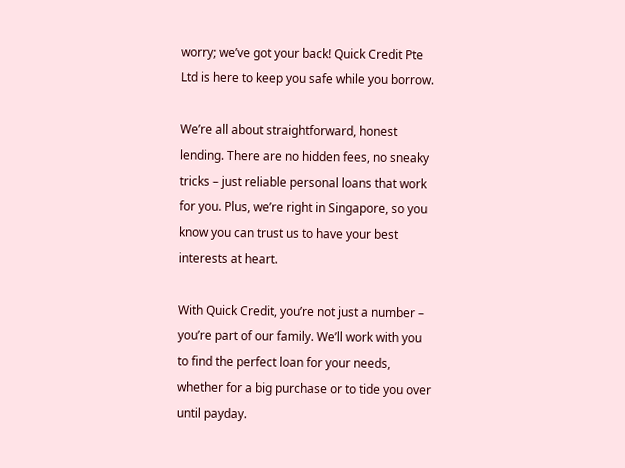worry; we’ve got your back! Quick Credit Pte Ltd is here to keep you safe while you borrow.

We’re all about straightforward, honest lending. There are no hidden fees, no sneaky tricks – just reliable personal loans that work for you. Plus, we’re right in Singapore, so you know you can trust us to have your best interests at heart.

With Quick Credit, you’re not just a number – you’re part of our family. We’ll work with you to find the perfect loan for your needs, whether for a big purchase or to tide you over until payday.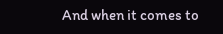And when it comes to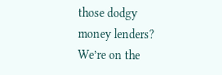those dodgy money lenders? We’re on the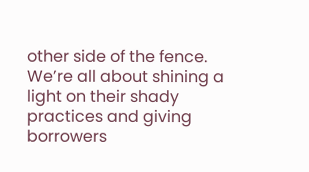other side of the fence. We’re all about shining a light on their shady practices and giving borrowers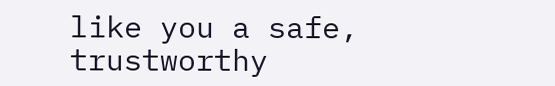like you a safe, trustworthy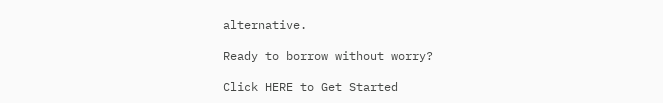alternative.

Ready to borrow without worry?

Click HERE to Get Started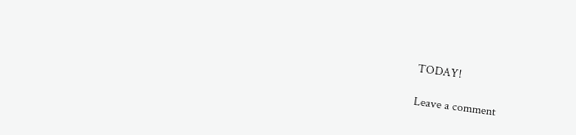TODAY!

Leave a comment